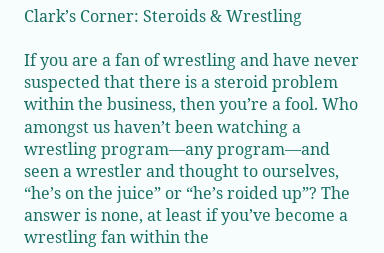Clark’s Corner: Steroids & Wrestling

If you are a fan of wrestling and have never suspected that there is a steroid problem within the business, then you’re a fool. Who amongst us haven’t been watching a wrestling program—any program—and seen a wrestler and thought to ourselves, “he’s on the juice” or “he’s roided up”? The answer is none, at least if you’ve become a wrestling fan within the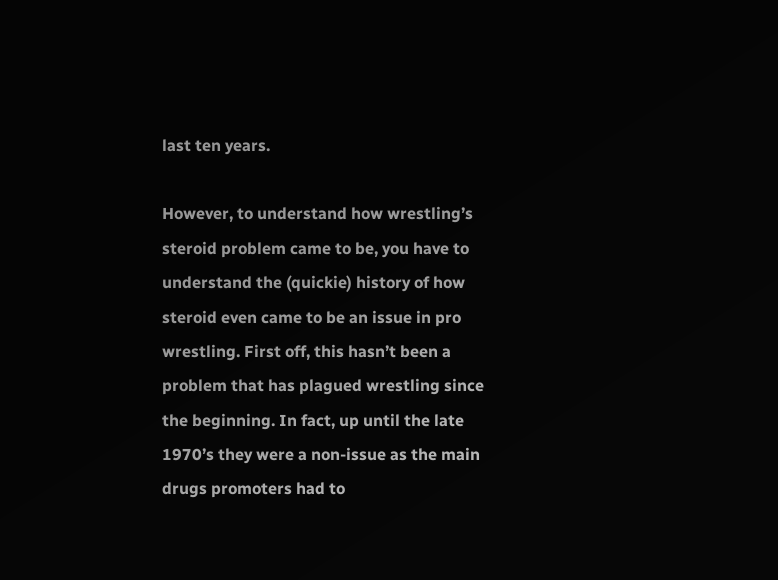last ten years.

However, to understand how wrestling’s steroid problem came to be, you have to understand the (quickie) history of how steroid even came to be an issue in pro wrestling. First off, this hasn’t been a problem that has plagued wrestling since the beginning. In fact, up until the late 1970’s they were a non-issue as the main drugs promoters had to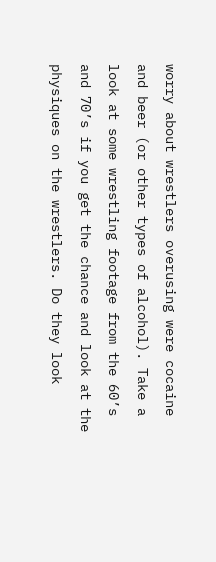worry about wrestlers overusing were cocaine and beer (or other types of alcohol). Take a look at some wrestling footage from the 60’s and 70’s if you get the chance and look at the physiques on the wrestlers. Do they look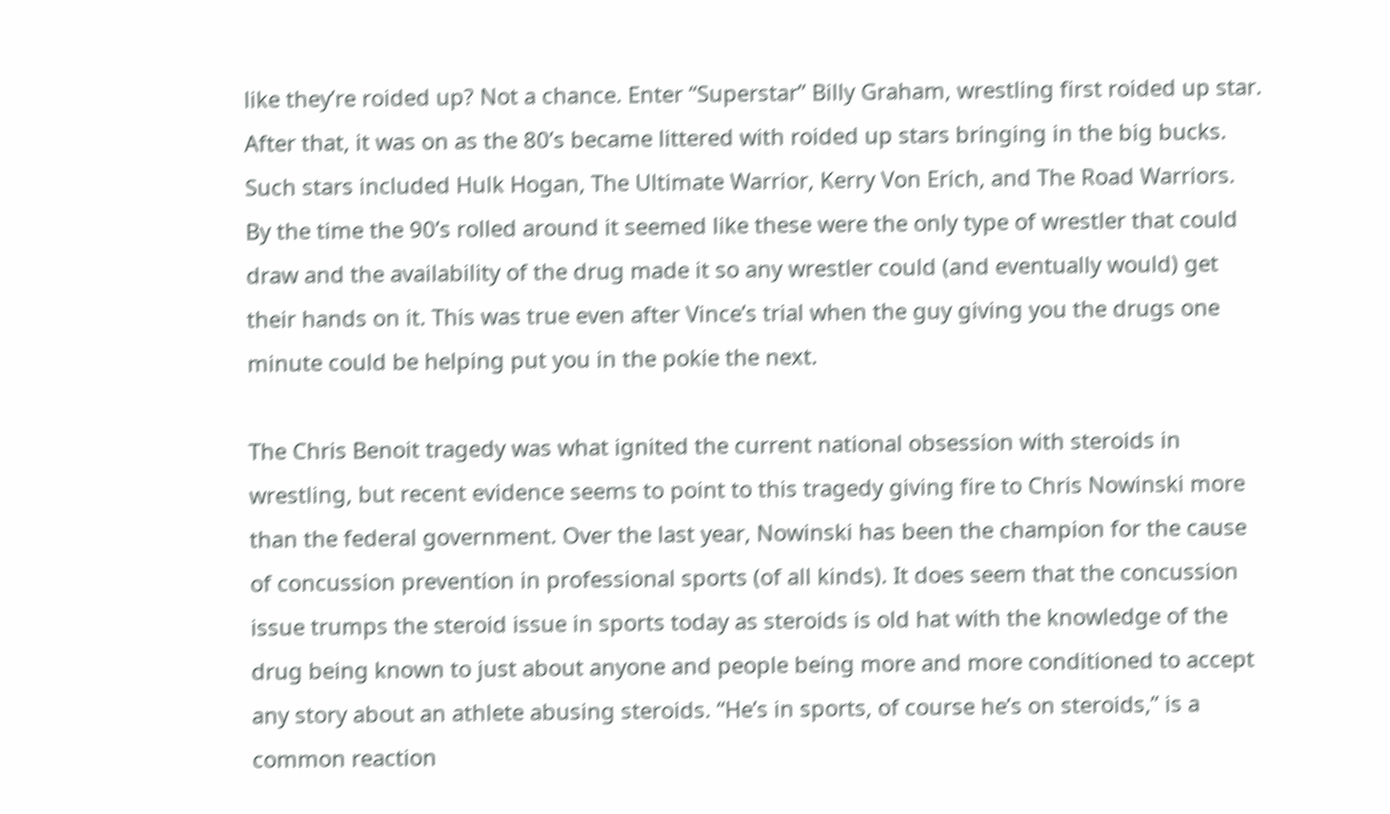like they’re roided up? Not a chance. Enter “Superstar” Billy Graham, wrestling first roided up star. After that, it was on as the 80’s became littered with roided up stars bringing in the big bucks. Such stars included Hulk Hogan, The Ultimate Warrior, Kerry Von Erich, and The Road Warriors. By the time the 90’s rolled around it seemed like these were the only type of wrestler that could draw and the availability of the drug made it so any wrestler could (and eventually would) get their hands on it. This was true even after Vince’s trial when the guy giving you the drugs one minute could be helping put you in the pokie the next.

The Chris Benoit tragedy was what ignited the current national obsession with steroids in wrestling, but recent evidence seems to point to this tragedy giving fire to Chris Nowinski more than the federal government. Over the last year, Nowinski has been the champion for the cause of concussion prevention in professional sports (of all kinds). It does seem that the concussion issue trumps the steroid issue in sports today as steroids is old hat with the knowledge of the drug being known to just about anyone and people being more and more conditioned to accept any story about an athlete abusing steroids. “He’s in sports, of course he’s on steroids,” is a common reaction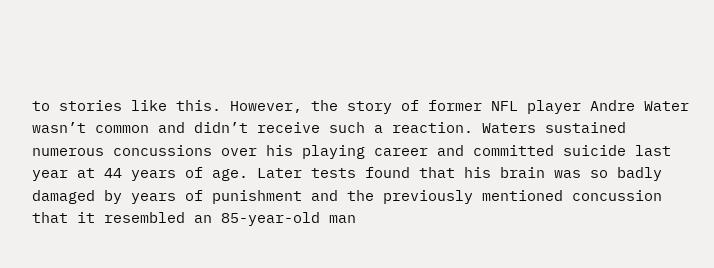to stories like this. However, the story of former NFL player Andre Water wasn’t common and didn’t receive such a reaction. Waters sustained numerous concussions over his playing career and committed suicide last year at 44 years of age. Later tests found that his brain was so badly damaged by years of punishment and the previously mentioned concussion that it resembled an 85-year-old man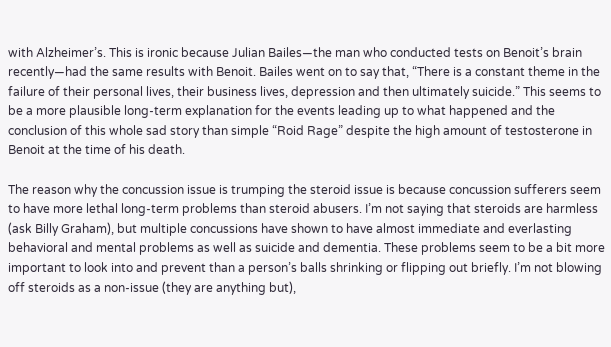with Alzheimer’s. This is ironic because Julian Bailes—the man who conducted tests on Benoit’s brain recently—had the same results with Benoit. Bailes went on to say that, “There is a constant theme in the failure of their personal lives, their business lives, depression and then ultimately suicide.” This seems to be a more plausible long-term explanation for the events leading up to what happened and the conclusion of this whole sad story than simple “Roid Rage” despite the high amount of testosterone in Benoit at the time of his death.

The reason why the concussion issue is trumping the steroid issue is because concussion sufferers seem to have more lethal long-term problems than steroid abusers. I’m not saying that steroids are harmless (ask Billy Graham), but multiple concussions have shown to have almost immediate and everlasting behavioral and mental problems as well as suicide and dementia. These problems seem to be a bit more important to look into and prevent than a person’s balls shrinking or flipping out briefly. I’m not blowing off steroids as a non-issue (they are anything but),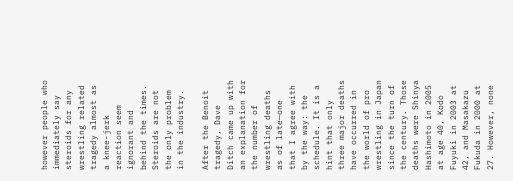however people who immediately say steroids for any wrestling related tragedy almost as a knee-jerk reaction seem ignorant and behind the times. Steroids are not the only problem in the industry.

After the Benoit tragedy, Dave Ditch came up with an explanation for the number of wrestling deaths as of late—one that I agree with by the way: the schedule. It is a hint that only three major deaths have occurred in the world of pro wrestling in Japan since the turn of the century. Those deaths were Shinya Hashimoto in 2005 at age 40, Kodo Fuyuki in 2003 at 42, and Masakazu Fukuda in 2000 at 27. However, none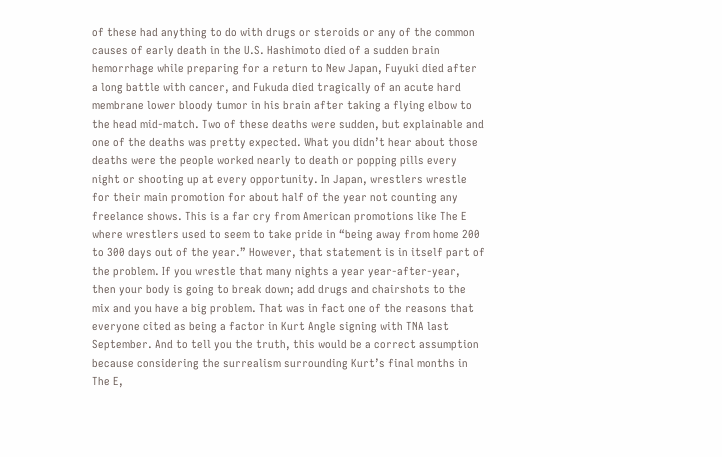of these had anything to do with drugs or steroids or any of the common causes of early death in the U.S. Hashimoto died of a sudden brain hemorrhage while preparing for a return to New Japan, Fuyuki died after a long battle with cancer, and Fukuda died tragically of an acute hard membrane lower bloody tumor in his brain after taking a flying elbow to the head mid-match. Two of these deaths were sudden, but explainable and one of the deaths was pretty expected. What you didn’t hear about those deaths were the people worked nearly to death or popping pills every night or shooting up at every opportunity. In Japan, wrestlers wrestle for their main promotion for about half of the year not counting any freelance shows. This is a far cry from American promotions like The E where wrestlers used to seem to take pride in “being away from home 200 to 300 days out of the year.” However, that statement is in itself part of the problem. If you wrestle that many nights a year year-after-year, then your body is going to break down; add drugs and chairshots to the mix and you have a big problem. That was in fact one of the reasons that everyone cited as being a factor in Kurt Angle signing with TNA last September. And to tell you the truth, this would be a correct assumption because considering the surrealism surrounding Kurt’s final months in The E,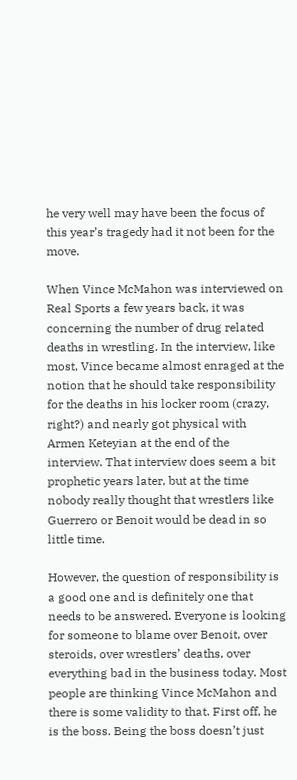he very well may have been the focus of this year’s tragedy had it not been for the move.

When Vince McMahon was interviewed on Real Sports a few years back, it was concerning the number of drug related deaths in wrestling. In the interview, like most, Vince became almost enraged at the notion that he should take responsibility for the deaths in his locker room (crazy, right?) and nearly got physical with Armen Keteyian at the end of the interview. That interview does seem a bit prophetic years later, but at the time nobody really thought that wrestlers like Guerrero or Benoit would be dead in so little time.

However, the question of responsibility is a good one and is definitely one that needs to be answered. Everyone is looking for someone to blame over Benoit, over steroids, over wrestlers’ deaths, over everything bad in the business today. Most people are thinking Vince McMahon and there is some validity to that. First off, he is the boss. Being the boss doesn’t just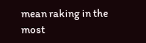mean raking in the most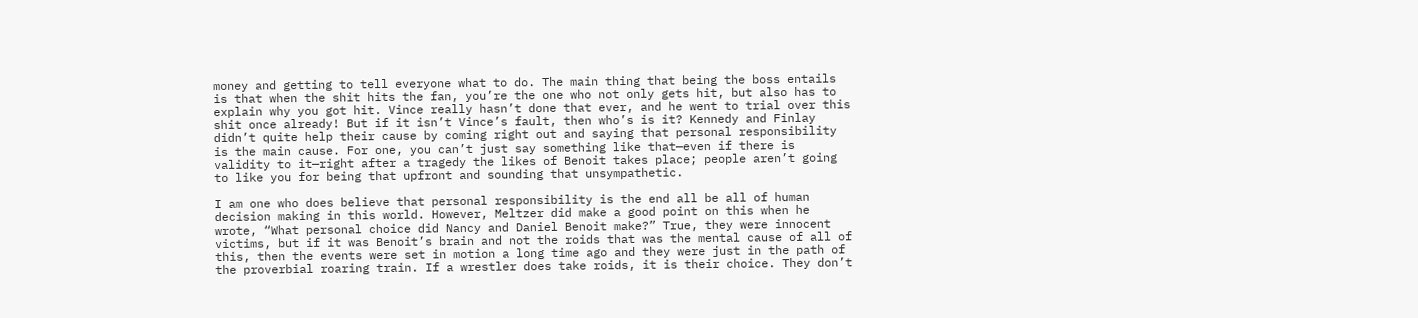money and getting to tell everyone what to do. The main thing that being the boss entails is that when the shit hits the fan, you’re the one who not only gets hit, but also has to explain why you got hit. Vince really hasn’t done that ever, and he went to trial over this shit once already! But if it isn’t Vince’s fault, then who’s is it? Kennedy and Finlay didn’t quite help their cause by coming right out and saying that personal responsibility is the main cause. For one, you can’t just say something like that—even if there is validity to it—right after a tragedy the likes of Benoit takes place; people aren’t going to like you for being that upfront and sounding that unsympathetic.

I am one who does believe that personal responsibility is the end all be all of human decision making in this world. However, Meltzer did make a good point on this when he wrote, “What personal choice did Nancy and Daniel Benoit make?” True, they were innocent victims, but if it was Benoit’s brain and not the roids that was the mental cause of all of this, then the events were set in motion a long time ago and they were just in the path of the proverbial roaring train. If a wrestler does take roids, it is their choice. They don’t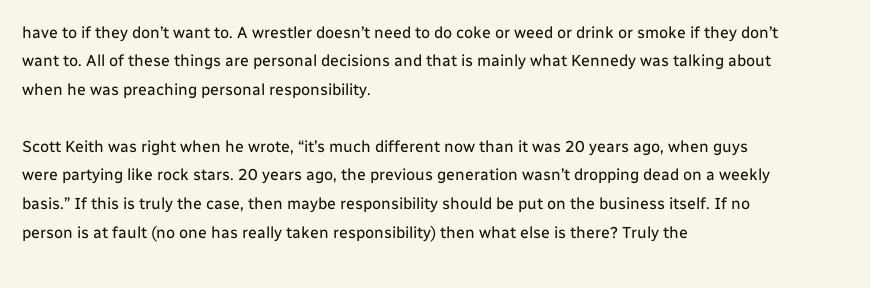have to if they don’t want to. A wrestler doesn’t need to do coke or weed or drink or smoke if they don’t want to. All of these things are personal decisions and that is mainly what Kennedy was talking about when he was preaching personal responsibility.

Scott Keith was right when he wrote, “it’s much different now than it was 20 years ago, when guys were partying like rock stars. 20 years ago, the previous generation wasn’t dropping dead on a weekly basis.” If this is truly the case, then maybe responsibility should be put on the business itself. If no person is at fault (no one has really taken responsibility) then what else is there? Truly the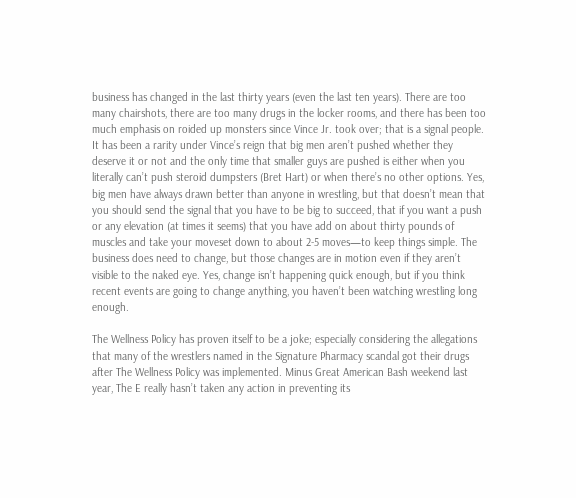business has changed in the last thirty years (even the last ten years). There are too many chairshots, there are too many drugs in the locker rooms, and there has been too much emphasis on roided up monsters since Vince Jr. took over; that is a signal people. It has been a rarity under Vince’s reign that big men aren’t pushed whether they deserve it or not and the only time that smaller guys are pushed is either when you literally can’t push steroid dumpsters (Bret Hart) or when there’s no other options. Yes, big men have always drawn better than anyone in wrestling, but that doesn’t mean that you should send the signal that you have to be big to succeed, that if you want a push or any elevation (at times it seems) that you have add on about thirty pounds of muscles and take your moveset down to about 2-5 moves—to keep things simple. The business does need to change, but those changes are in motion even if they aren’t visible to the naked eye. Yes, change isn’t happening quick enough, but if you think recent events are going to change anything, you haven’t been watching wrestling long enough.

The Wellness Policy has proven itself to be a joke; especially considering the allegations that many of the wrestlers named in the Signature Pharmacy scandal got their drugs after The Wellness Policy was implemented. Minus Great American Bash weekend last year, The E really hasn’t taken any action in preventing its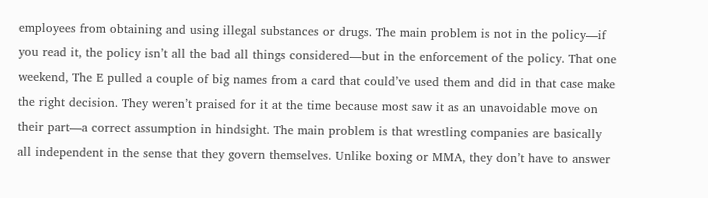employees from obtaining and using illegal substances or drugs. The main problem is not in the policy—if you read it, the policy isn’t all the bad all things considered—but in the enforcement of the policy. That one weekend, The E pulled a couple of big names from a card that could’ve used them and did in that case make the right decision. They weren’t praised for it at the time because most saw it as an unavoidable move on their part—a correct assumption in hindsight. The main problem is that wrestling companies are basically all independent in the sense that they govern themselves. Unlike boxing or MMA, they don’t have to answer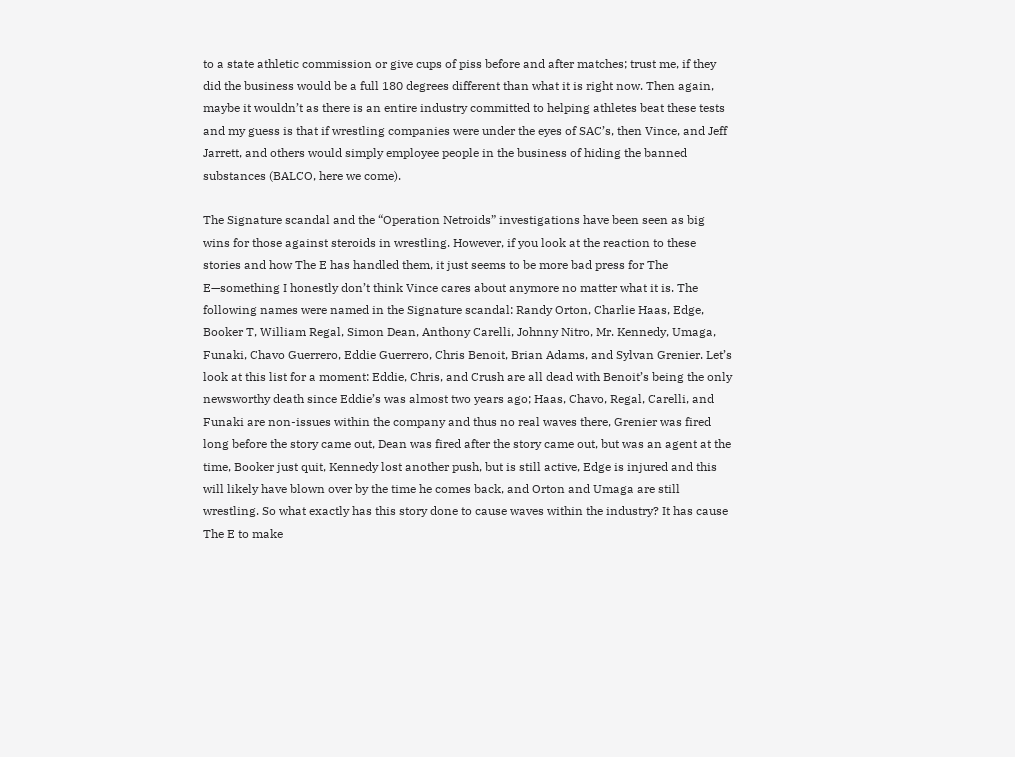to a state athletic commission or give cups of piss before and after matches; trust me, if they did the business would be a full 180 degrees different than what it is right now. Then again, maybe it wouldn’t as there is an entire industry committed to helping athletes beat these tests and my guess is that if wrestling companies were under the eyes of SAC’s, then Vince, and Jeff Jarrett, and others would simply employee people in the business of hiding the banned substances (BALCO, here we come).

The Signature scandal and the “Operation Netroids” investigations have been seen as big wins for those against steroids in wrestling. However, if you look at the reaction to these stories and how The E has handled them, it just seems to be more bad press for The E—something I honestly don’t think Vince cares about anymore no matter what it is. The following names were named in the Signature scandal: Randy Orton, Charlie Haas, Edge, Booker T, William Regal, Simon Dean, Anthony Carelli, Johnny Nitro, Mr. Kennedy, Umaga, Funaki, Chavo Guerrero, Eddie Guerrero, Chris Benoit, Brian Adams, and Sylvan Grenier. Let’s look at this list for a moment: Eddie, Chris, and Crush are all dead with Benoit’s being the only newsworthy death since Eddie’s was almost two years ago; Haas, Chavo, Regal, Carelli, and Funaki are non-issues within the company and thus no real waves there, Grenier was fired long before the story came out, Dean was fired after the story came out, but was an agent at the time, Booker just quit, Kennedy lost another push, but is still active, Edge is injured and this will likely have blown over by the time he comes back, and Orton and Umaga are still wrestling. So what exactly has this story done to cause waves within the industry? It has cause The E to make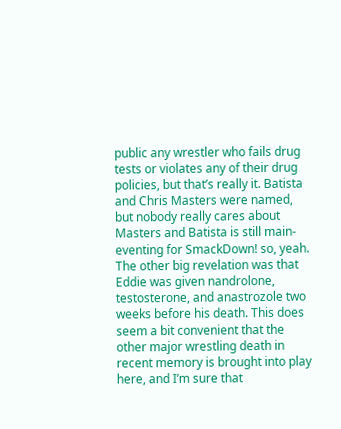public any wrestler who fails drug tests or violates any of their drug policies, but that’s really it. Batista and Chris Masters were named, but nobody really cares about Masters and Batista is still main-eventing for SmackDown! so, yeah. The other big revelation was that Eddie was given nandrolone, testosterone, and anastrozole two weeks before his death. This does seem a bit convenient that the other major wrestling death in recent memory is brought into play here, and I’m sure that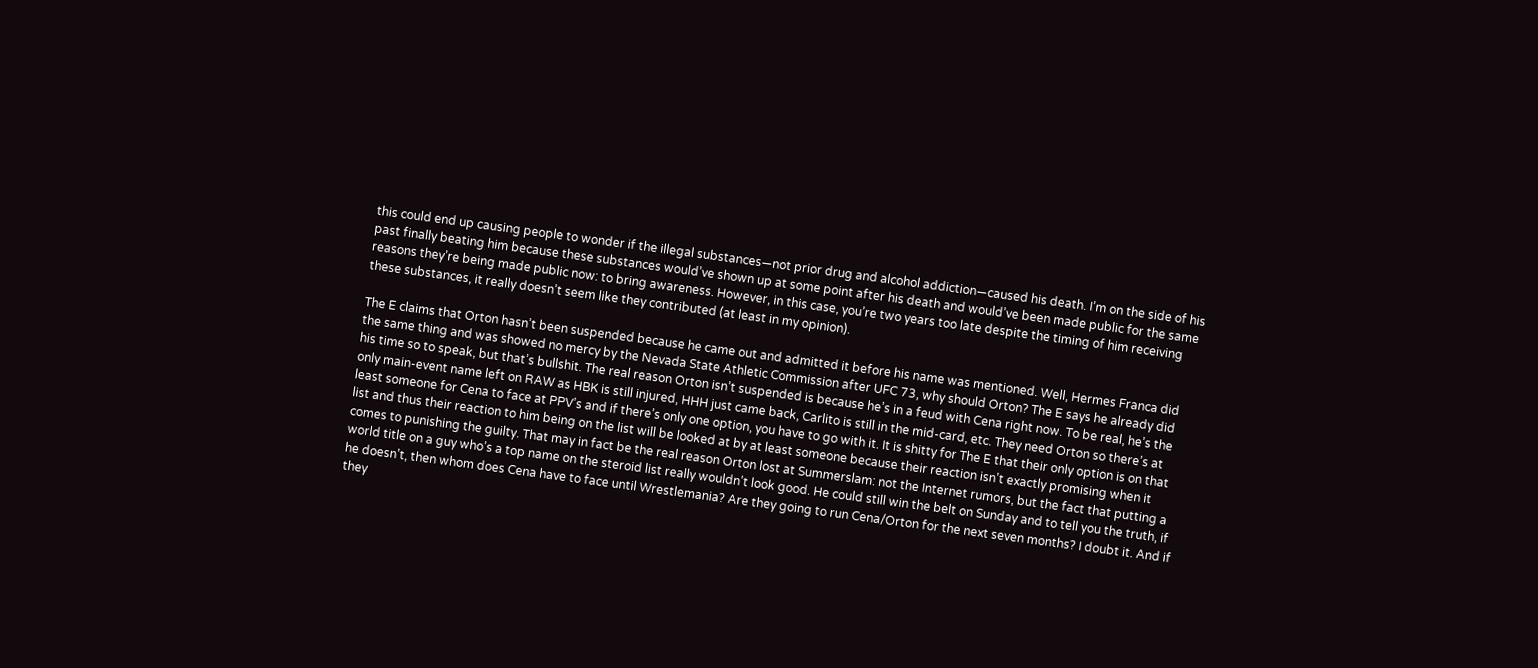this could end up causing people to wonder if the illegal substances—not prior drug and alcohol addiction—caused his death. I’m on the side of his past finally beating him because these substances would’ve shown up at some point after his death and would’ve been made public for the same reasons they’re being made public now: to bring awareness. However, in this case, you’re two years too late despite the timing of him receiving these substances, it really doesn’t seem like they contributed (at least in my opinion).

The E claims that Orton hasn’t been suspended because he came out and admitted it before his name was mentioned. Well, Hermes Franca did the same thing and was showed no mercy by the Nevada State Athletic Commission after UFC 73, why should Orton? The E says he already did his time so to speak, but that’s bullshit. The real reason Orton isn’t suspended is because he’s in a feud with Cena right now. To be real, he’s the only main-event name left on RAW as HBK is still injured, HHH just came back, Carlito is still in the mid-card, etc. They need Orton so there’s at least someone for Cena to face at PPV’s and if there’s only one option, you have to go with it. It is shitty for The E that their only option is on that list and thus their reaction to him being on the list will be looked at by at least someone because their reaction isn’t exactly promising when it comes to punishing the guilty. That may in fact be the real reason Orton lost at Summerslam: not the Internet rumors, but the fact that putting a world title on a guy who’s a top name on the steroid list really wouldn’t look good. He could still win the belt on Sunday and to tell you the truth, if he doesn’t, then whom does Cena have to face until Wrestlemania? Are they going to run Cena/Orton for the next seven months? I doubt it. And if they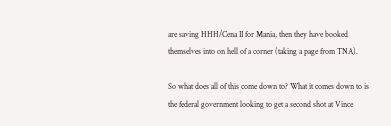are saving HHH/Cena II for Mania, then they have booked themselves into on hell of a corner (taking a page from TNA).

So what does all of this come down to? What it comes down to is the federal government looking to get a second shot at Vince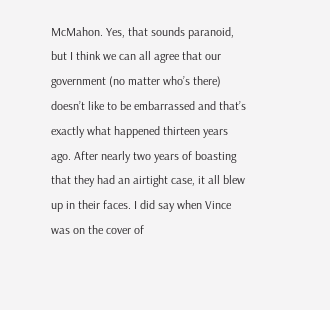McMahon. Yes, that sounds paranoid, but I think we can all agree that our government (no matter who’s there) doesn’t like to be embarrassed and that’s exactly what happened thirteen years ago. After nearly two years of boasting that they had an airtight case, it all blew up in their faces. I did say when Vince was on the cover of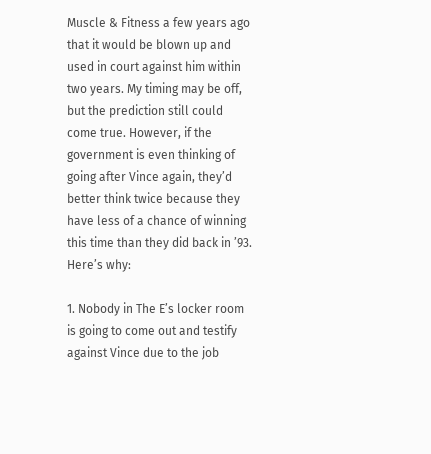Muscle & Fitness a few years ago that it would be blown up and used in court against him within two years. My timing may be off, but the prediction still could come true. However, if the government is even thinking of going after Vince again, they’d better think twice because they have less of a chance of winning this time than they did back in ’93. Here’s why:

1. Nobody in The E’s locker room is going to come out and testify against Vince due to the job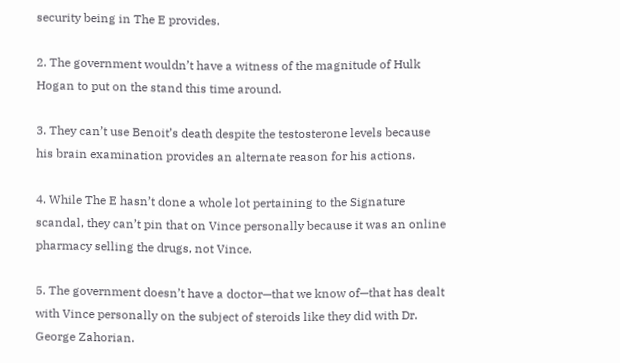security being in The E provides.

2. The government wouldn’t have a witness of the magnitude of Hulk Hogan to put on the stand this time around.

3. They can’t use Benoit’s death despite the testosterone levels because his brain examination provides an alternate reason for his actions.

4. While The E hasn’t done a whole lot pertaining to the Signature scandal, they can’t pin that on Vince personally because it was an online pharmacy selling the drugs, not Vince.

5. The government doesn’t have a doctor—that we know of—that has dealt with Vince personally on the subject of steroids like they did with Dr. George Zahorian.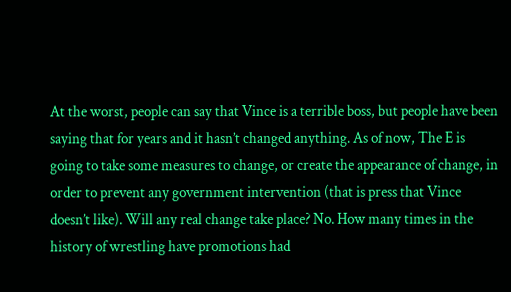At the worst, people can say that Vince is a terrible boss, but people have been saying that for years and it hasn’t changed anything. As of now, The E is going to take some measures to change, or create the appearance of change, in order to prevent any government intervention (that is press that Vince doesn’t like). Will any real change take place? No. How many times in the history of wrestling have promotions had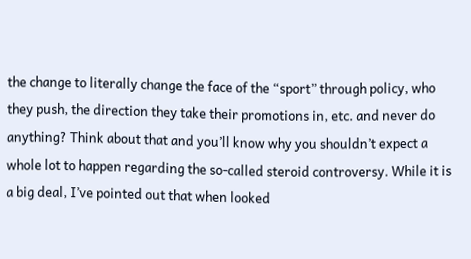the change to literally change the face of the “sport” through policy, who they push, the direction they take their promotions in, etc. and never do anything? Think about that and you’ll know why you shouldn’t expect a whole lot to happen regarding the so-called steroid controversy. While it is a big deal, I’ve pointed out that when looked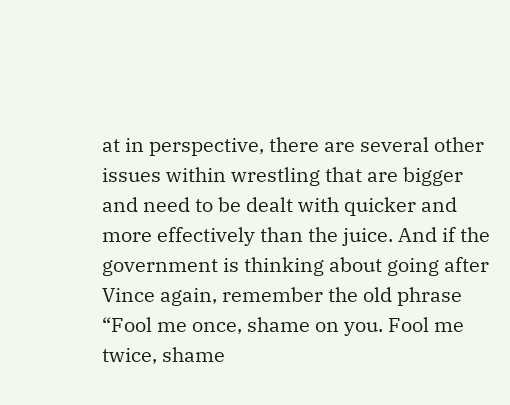at in perspective, there are several other issues within wrestling that are bigger and need to be dealt with quicker and more effectively than the juice. And if the government is thinking about going after Vince again, remember the old phrase “Fool me once, shame on you. Fool me twice, shame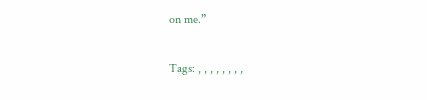on me.”

Tags: , , , , , , , ,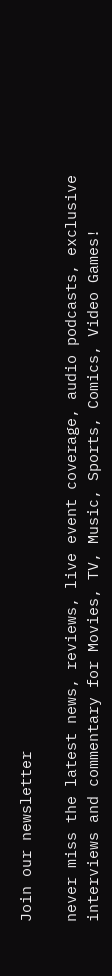Join our newsletter

never miss the latest news, reviews, live event coverage, audio podcasts, exclusive interviews and commentary for Movies, TV, Music, Sports, Comics, Video Games!